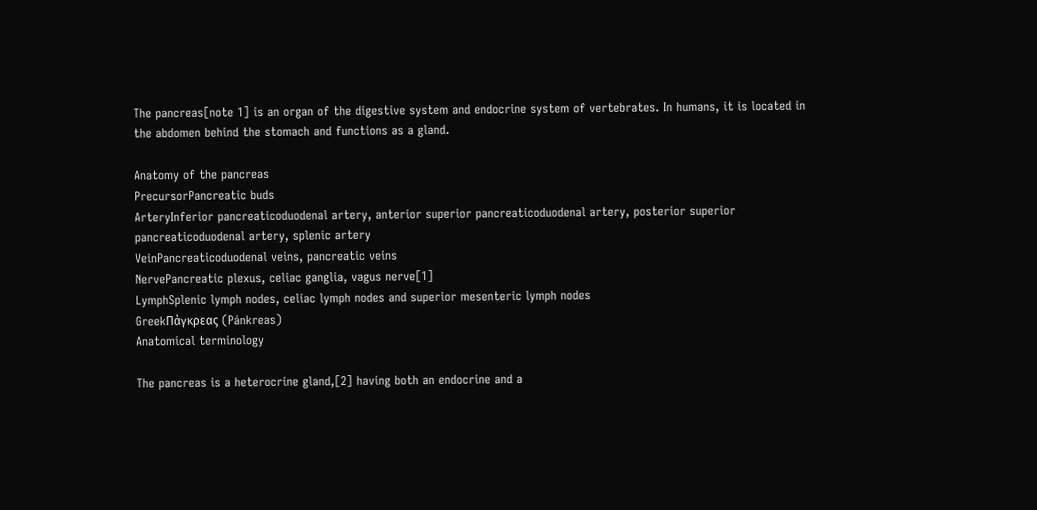The pancreas[note 1] is an organ of the digestive system and endocrine system of vertebrates. In humans, it is located in the abdomen behind the stomach and functions as a gland.

Anatomy of the pancreas
PrecursorPancreatic buds
ArteryInferior pancreaticoduodenal artery, anterior superior pancreaticoduodenal artery, posterior superior pancreaticoduodenal artery, splenic artery
VeinPancreaticoduodenal veins, pancreatic veins
NervePancreatic plexus, celiac ganglia, vagus nerve[1]
LymphSplenic lymph nodes, celiac lymph nodes and superior mesenteric lymph nodes
GreekΠάγκρεας (Pánkreas)
Anatomical terminology

The pancreas is a heterocrine gland,[2] having both an endocrine and a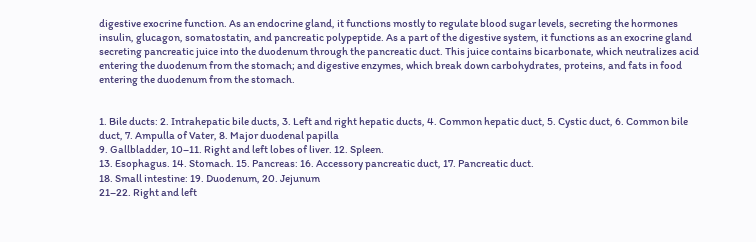digestive exocrine function. As an endocrine gland, it functions mostly to regulate blood sugar levels, secreting the hormones insulin, glucagon, somatostatin, and pancreatic polypeptide. As a part of the digestive system, it functions as an exocrine gland secreting pancreatic juice into the duodenum through the pancreatic duct. This juice contains bicarbonate, which neutralizes acid entering the duodenum from the stomach; and digestive enzymes, which break down carbohydrates, proteins, and fats in food entering the duodenum from the stomach.


1. Bile ducts: 2. Intrahepatic bile ducts, 3. Left and right hepatic ducts, 4. Common hepatic duct, 5. Cystic duct, 6. Common bile duct, 7. Ampulla of Vater, 8. Major duodenal papilla
9. Gallbladder, 10–11. Right and left lobes of liver. 12. Spleen.
13. Esophagus. 14. Stomach. 15. Pancreas: 16. Accessory pancreatic duct, 17. Pancreatic duct.
18. Small intestine: 19. Duodenum, 20. Jejunum
21–22. Right and left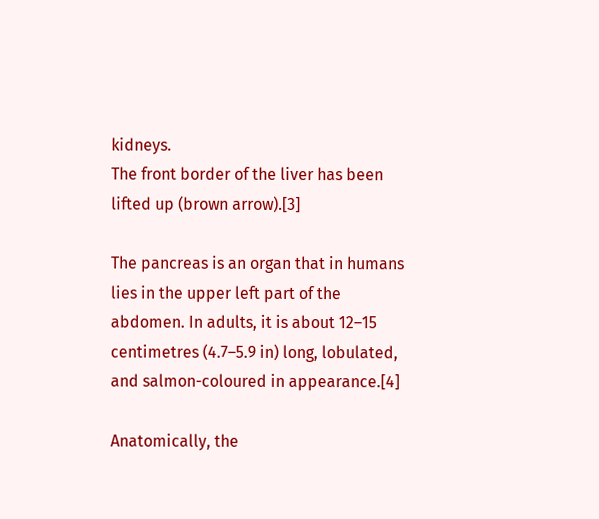kidneys.
The front border of the liver has been lifted up (brown arrow).[3]

The pancreas is an organ that in humans lies in the upper left part of the abdomen. In adults, it is about 12–15 centimetres (4.7–5.9 in) long, lobulated, and salmon-coloured in appearance.[4]

Anatomically, the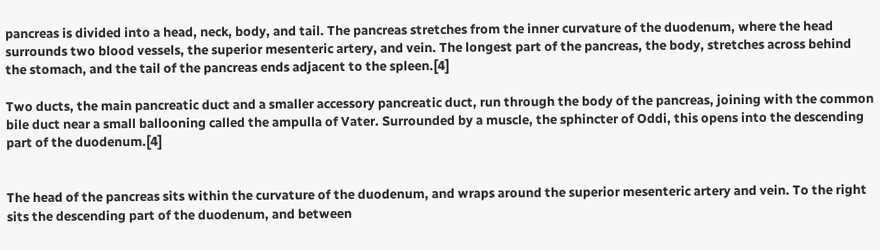pancreas is divided into a head, neck, body, and tail. The pancreas stretches from the inner curvature of the duodenum, where the head surrounds two blood vessels, the superior mesenteric artery, and vein. The longest part of the pancreas, the body, stretches across behind the stomach, and the tail of the pancreas ends adjacent to the spleen.[4]

Two ducts, the main pancreatic duct and a smaller accessory pancreatic duct, run through the body of the pancreas, joining with the common bile duct near a small ballooning called the ampulla of Vater. Surrounded by a muscle, the sphincter of Oddi, this opens into the descending part of the duodenum.[4]


The head of the pancreas sits within the curvature of the duodenum, and wraps around the superior mesenteric artery and vein. To the right sits the descending part of the duodenum, and between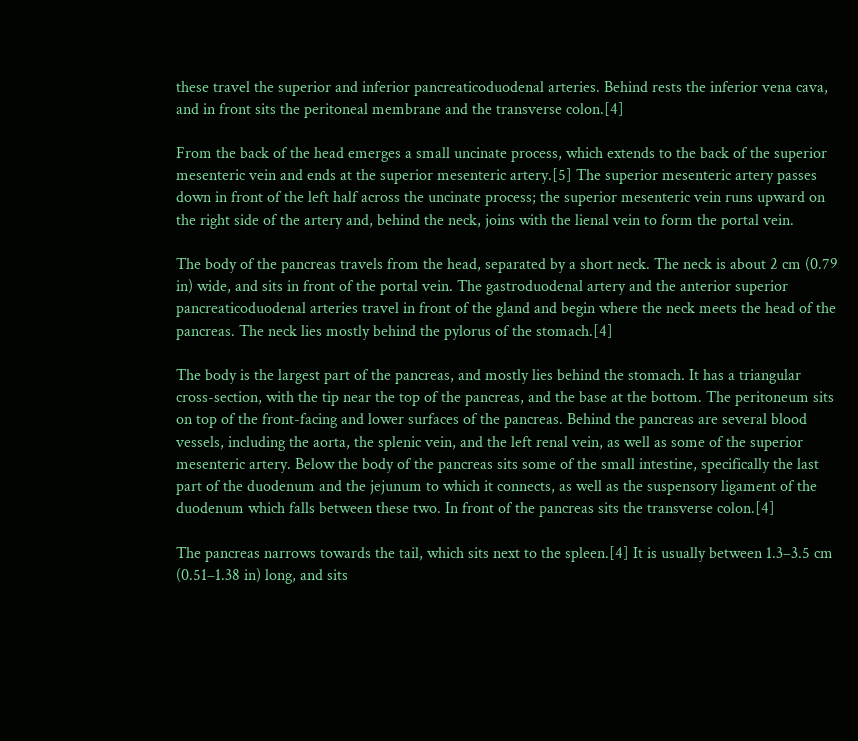these travel the superior and inferior pancreaticoduodenal arteries. Behind rests the inferior vena cava, and in front sits the peritoneal membrane and the transverse colon.[4]

From the back of the head emerges a small uncinate process, which extends to the back of the superior mesenteric vein and ends at the superior mesenteric artery.[5] The superior mesenteric artery passes down in front of the left half across the uncinate process; the superior mesenteric vein runs upward on the right side of the artery and, behind the neck, joins with the lienal vein to form the portal vein.

The body of the pancreas travels from the head, separated by a short neck. The neck is about 2 cm (0.79 in) wide, and sits in front of the portal vein. The gastroduodenal artery and the anterior superior pancreaticoduodenal arteries travel in front of the gland and begin where the neck meets the head of the pancreas. The neck lies mostly behind the pylorus of the stomach.[4]

The body is the largest part of the pancreas, and mostly lies behind the stomach. It has a triangular cross-section, with the tip near the top of the pancreas, and the base at the bottom. The peritoneum sits on top of the front-facing and lower surfaces of the pancreas. Behind the pancreas are several blood vessels, including the aorta, the splenic vein, and the left renal vein, as well as some of the superior mesenteric artery. Below the body of the pancreas sits some of the small intestine, specifically the last part of the duodenum and the jejunum to which it connects, as well as the suspensory ligament of the duodenum which falls between these two. In front of the pancreas sits the transverse colon.[4]

The pancreas narrows towards the tail, which sits next to the spleen.[4] It is usually between 1.3–3.5 cm (0.51–1.38 in) long, and sits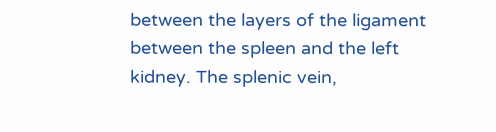between the layers of the ligament between the spleen and the left kidney. The splenic vein,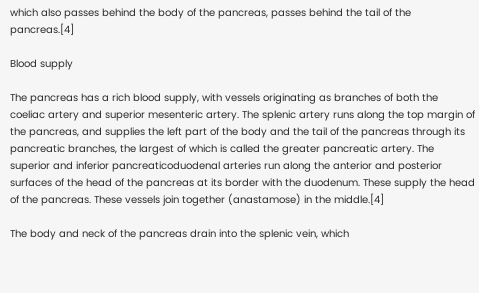which also passes behind the body of the pancreas, passes behind the tail of the pancreas.[4]

Blood supply

The pancreas has a rich blood supply, with vessels originating as branches of both the coeliac artery and superior mesenteric artery. The splenic artery runs along the top margin of the pancreas, and supplies the left part of the body and the tail of the pancreas through its pancreatic branches, the largest of which is called the greater pancreatic artery. The superior and inferior pancreaticoduodenal arteries run along the anterior and posterior surfaces of the head of the pancreas at its border with the duodenum. These supply the head of the pancreas. These vessels join together (anastamose) in the middle.[4]

The body and neck of the pancreas drain into the splenic vein, which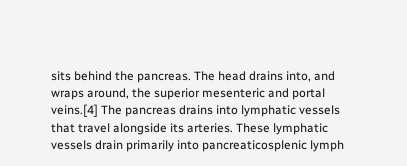sits behind the pancreas. The head drains into, and wraps around, the superior mesenteric and portal veins.[4] The pancreas drains into lymphatic vessels that travel alongside its arteries. These lymphatic vessels drain primarily into pancreaticosplenic lymph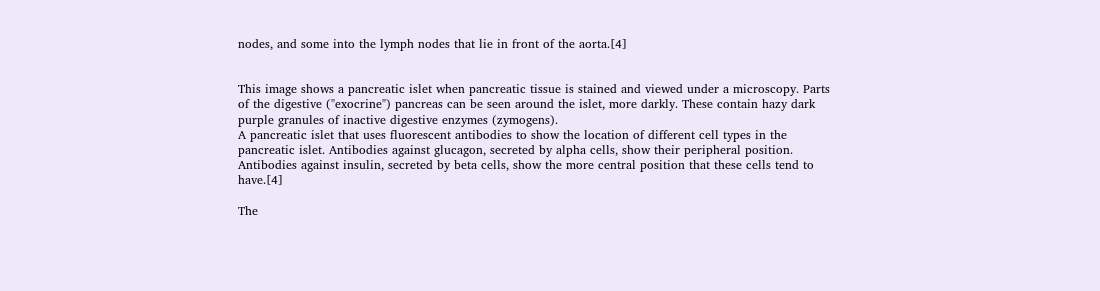nodes, and some into the lymph nodes that lie in front of the aorta.[4]


This image shows a pancreatic islet when pancreatic tissue is stained and viewed under a microscopy. Parts of the digestive ("exocrine") pancreas can be seen around the islet, more darkly. These contain hazy dark purple granules of inactive digestive enzymes (zymogens).
A pancreatic islet that uses fluorescent antibodies to show the location of different cell types in the pancreatic islet. Antibodies against glucagon, secreted by alpha cells, show their peripheral position. Antibodies against insulin, secreted by beta cells, show the more central position that these cells tend to have.[4]

The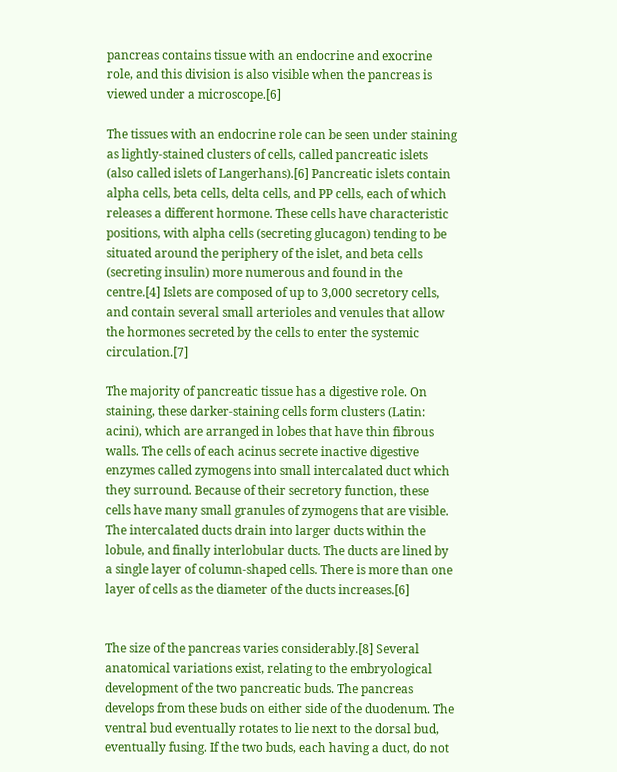pancreas contains tissue with an endocrine and exocrine role, and this division is also visible when the pancreas is viewed under a microscope.[6]

The tissues with an endocrine role can be seen under staining as lightly-stained clusters of cells, called pancreatic islets (also called islets of Langerhans).[6] Pancreatic islets contain alpha cells, beta cells, delta cells, and PP cells, each of which releases a different hormone. These cells have characteristic positions, with alpha cells (secreting glucagon) tending to be situated around the periphery of the islet, and beta cells (secreting insulin) more numerous and found in the centre.[4] Islets are composed of up to 3,000 secretory cells, and contain several small arterioles and venules that allow the hormones secreted by the cells to enter the systemic circulation.[7]

The majority of pancreatic tissue has a digestive role. On staining, these darker-staining cells form clusters (Latin: acini), which are arranged in lobes that have thin fibrous walls. The cells of each acinus secrete inactive digestive enzymes called zymogens into small intercalated duct which they surround. Because of their secretory function, these cells have many small granules of zymogens that are visible. The intercalated ducts drain into larger ducts within the lobule, and finally interlobular ducts. The ducts are lined by a single layer of column-shaped cells. There is more than one layer of cells as the diameter of the ducts increases.[6]


The size of the pancreas varies considerably.[8] Several anatomical variations exist, relating to the embryological development of the two pancreatic buds. The pancreas develops from these buds on either side of the duodenum. The ventral bud eventually rotates to lie next to the dorsal bud, eventually fusing. If the two buds, each having a duct, do not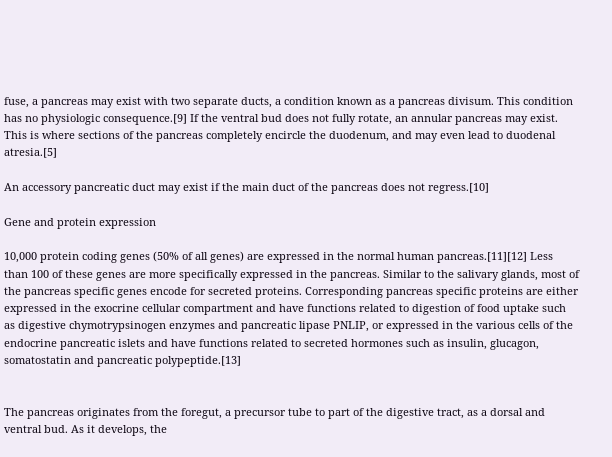fuse, a pancreas may exist with two separate ducts, a condition known as a pancreas divisum. This condition has no physiologic consequence.[9] If the ventral bud does not fully rotate, an annular pancreas may exist. This is where sections of the pancreas completely encircle the duodenum, and may even lead to duodenal atresia.[5]

An accessory pancreatic duct may exist if the main duct of the pancreas does not regress.[10]

Gene and protein expression

10,000 protein coding genes (50% of all genes) are expressed in the normal human pancreas.[11][12] Less than 100 of these genes are more specifically expressed in the pancreas. Similar to the salivary glands, most of the pancreas specific genes encode for secreted proteins. Corresponding pancreas specific proteins are either expressed in the exocrine cellular compartment and have functions related to digestion of food uptake such as digestive chymotrypsinogen enzymes and pancreatic lipase PNLIP, or expressed in the various cells of the endocrine pancreatic islets and have functions related to secreted hormones such as insulin, glucagon, somatostatin and pancreatic polypeptide.[13]


The pancreas originates from the foregut, a precursor tube to part of the digestive tract, as a dorsal and ventral bud. As it develops, the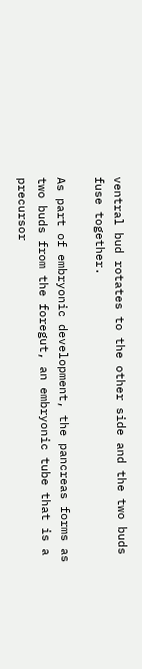ventral bud rotates to the other side and the two buds fuse together.

As part of embryonic development, the pancreas forms as two buds from the foregut, an embryonic tube that is a precursor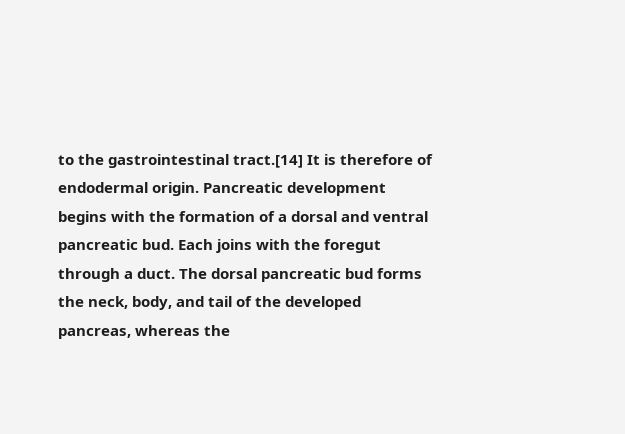to the gastrointestinal tract.[14] It is therefore of endodermal origin. Pancreatic development begins with the formation of a dorsal and ventral pancreatic bud. Each joins with the foregut through a duct. The dorsal pancreatic bud forms the neck, body, and tail of the developed pancreas, whereas the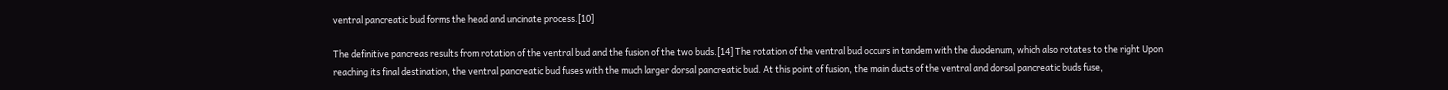ventral pancreatic bud forms the head and uncinate process.[10]

The definitive pancreas results from rotation of the ventral bud and the fusion of the two buds.[14] The rotation of the ventral bud occurs in tandem with the duodenum, which also rotates to the right Upon reaching its final destination, the ventral pancreatic bud fuses with the much larger dorsal pancreatic bud. At this point of fusion, the main ducts of the ventral and dorsal pancreatic buds fuse,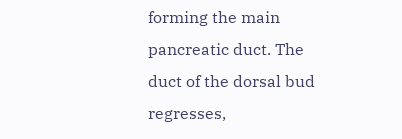forming the main pancreatic duct. The duct of the dorsal bud regresses,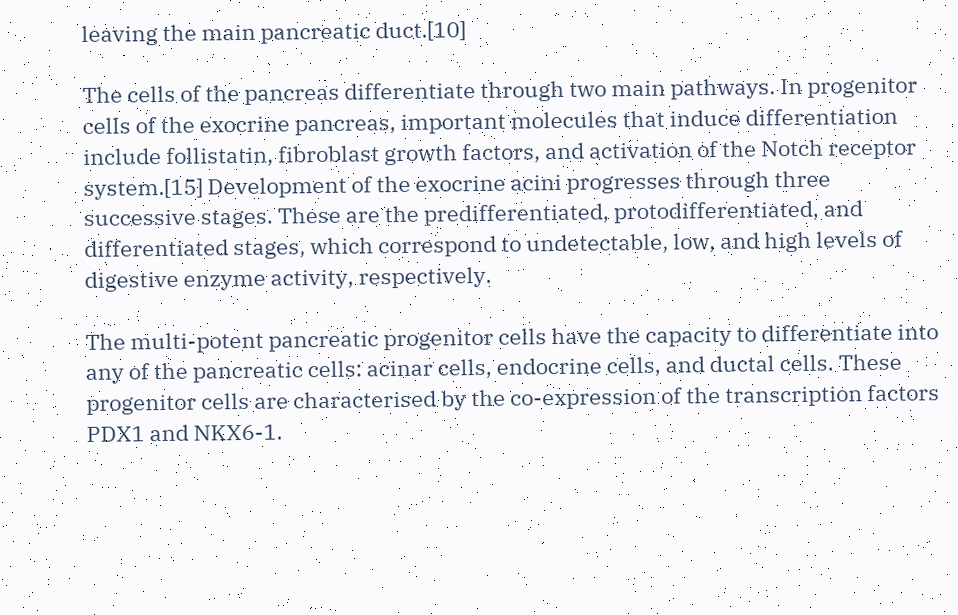leaving the main pancreatic duct.[10]

The cells of the pancreas differentiate through two main pathways. In progenitor cells of the exocrine pancreas, important molecules that induce differentiation include follistatin, fibroblast growth factors, and activation of the Notch receptor system.[15] Development of the exocrine acini progresses through three successive stages. These are the predifferentiated, protodifferentiated, and differentiated stages, which correspond to undetectable, low, and high levels of digestive enzyme activity, respectively.

The multi-potent pancreatic progenitor cells have the capacity to differentiate into any of the pancreatic cells: acinar cells, endocrine cells, and ductal cells. These progenitor cells are characterised by the co-expression of the transcription factors PDX1 and NKX6-1.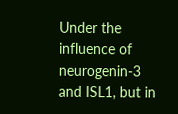Under the influence of neurogenin-3 and ISL1, but in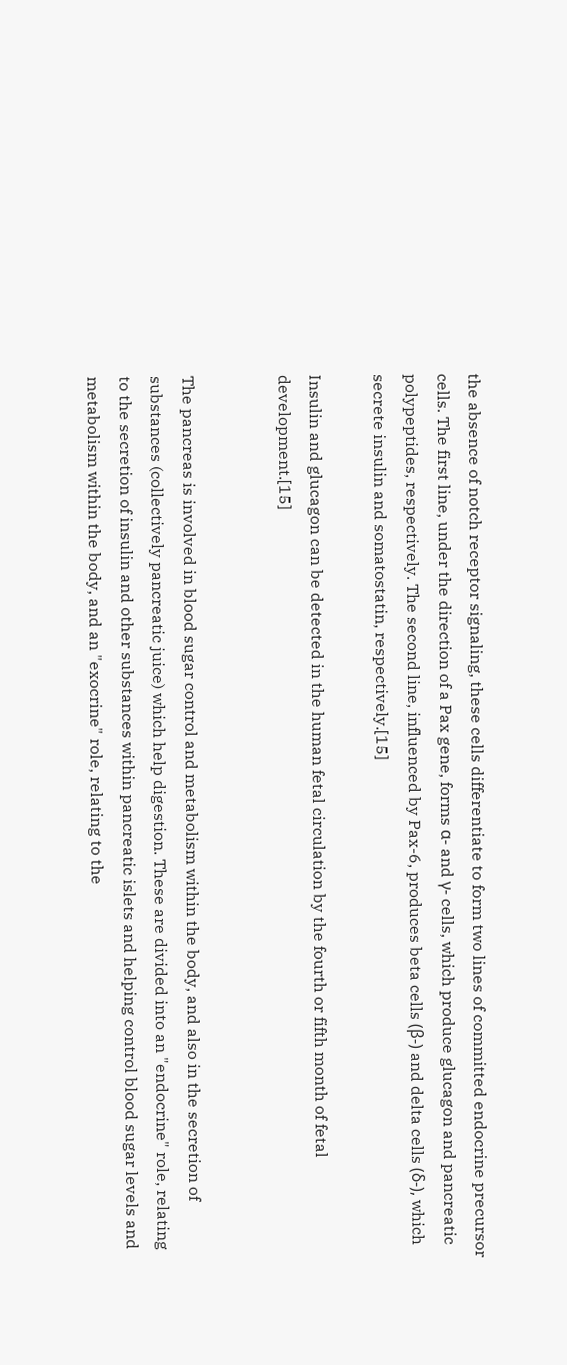the absence of notch receptor signaling, these cells differentiate to form two lines of committed endocrine precursor cells. The first line, under the direction of a Pax gene, forms α- and γ- cells, which produce glucagon and pancreatic polypeptides, respectively. The second line, influenced by Pax-6, produces beta cells (β-) and delta cells (δ-), which secrete insulin and somatostatin, respectively.[15]

Insulin and glucagon can be detected in the human fetal circulation by the fourth or fifth month of fetal development.[15]


The pancreas is involved in blood sugar control and metabolism within the body, and also in the secretion of substances (collectively pancreatic juice) which help digestion. These are divided into an "endocrine" role, relating to the secretion of insulin and other substances within pancreatic islets and helping control blood sugar levels and metabolism within the body, and an "exocrine" role, relating to the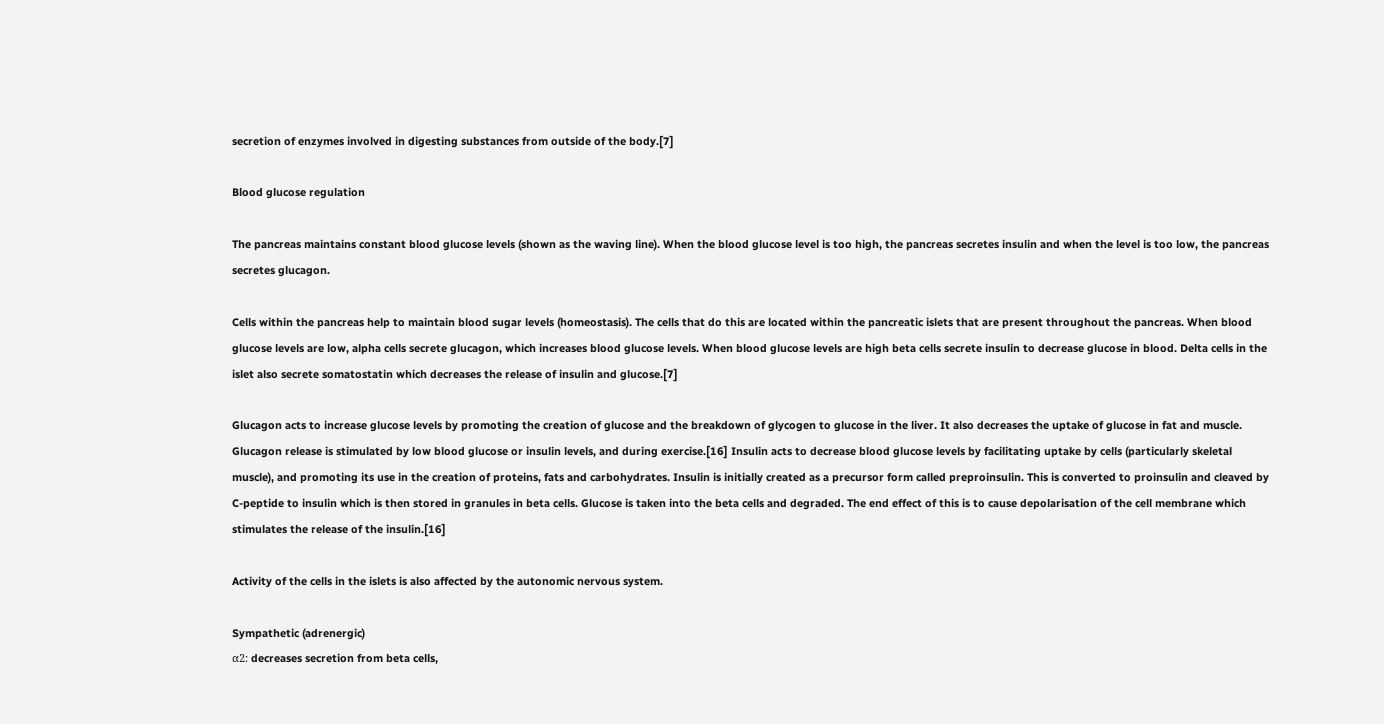secretion of enzymes involved in digesting substances from outside of the body.[7]

Blood glucose regulation

The pancreas maintains constant blood glucose levels (shown as the waving line). When the blood glucose level is too high, the pancreas secretes insulin and when the level is too low, the pancreas secretes glucagon.

Cells within the pancreas help to maintain blood sugar levels (homeostasis). The cells that do this are located within the pancreatic islets that are present throughout the pancreas. When blood glucose levels are low, alpha cells secrete glucagon, which increases blood glucose levels. When blood glucose levels are high beta cells secrete insulin to decrease glucose in blood. Delta cells in the islet also secrete somatostatin which decreases the release of insulin and glucose.[7]

Glucagon acts to increase glucose levels by promoting the creation of glucose and the breakdown of glycogen to glucose in the liver. It also decreases the uptake of glucose in fat and muscle. Glucagon release is stimulated by low blood glucose or insulin levels, and during exercise.[16] Insulin acts to decrease blood glucose levels by facilitating uptake by cells (particularly skeletal muscle), and promoting its use in the creation of proteins, fats and carbohydrates. Insulin is initially created as a precursor form called preproinsulin. This is converted to proinsulin and cleaved by C-peptide to insulin which is then stored in granules in beta cells. Glucose is taken into the beta cells and degraded. The end effect of this is to cause depolarisation of the cell membrane which stimulates the release of the insulin.[16]

Activity of the cells in the islets is also affected by the autonomic nervous system.

Sympathetic (adrenergic)
α2: decreases secretion from beta cells,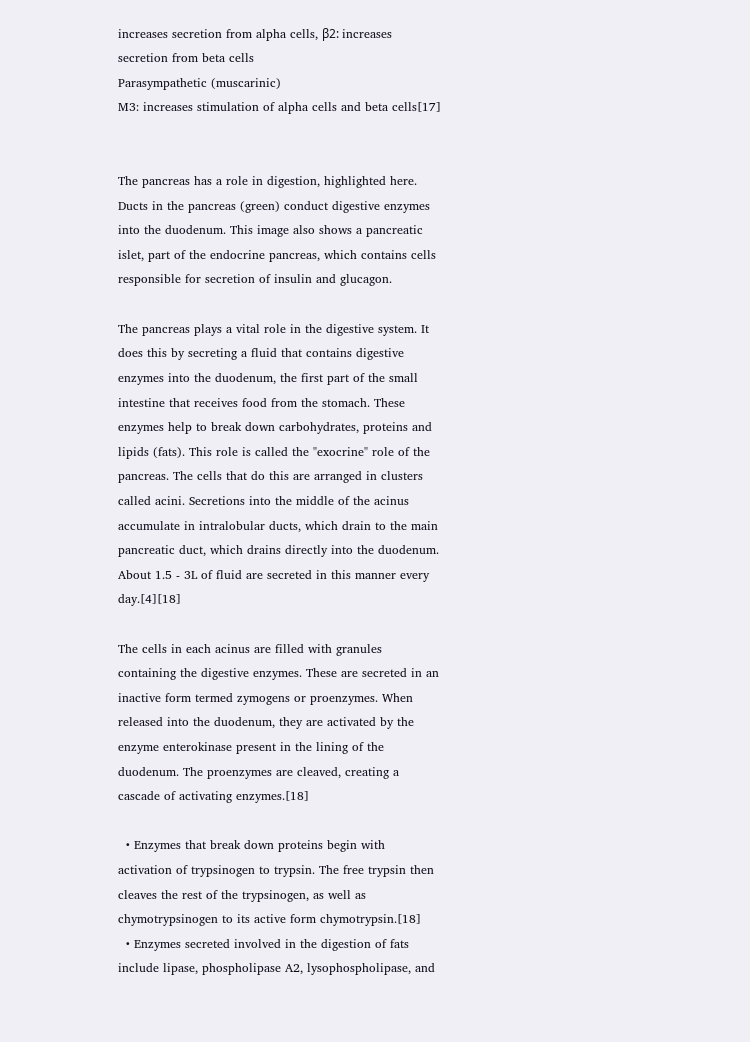increases secretion from alpha cells, β2: increases secretion from beta cells
Parasympathetic (muscarinic)
M3: increases stimulation of alpha cells and beta cells[17]


The pancreas has a role in digestion, highlighted here. Ducts in the pancreas (green) conduct digestive enzymes into the duodenum. This image also shows a pancreatic islet, part of the endocrine pancreas, which contains cells responsible for secretion of insulin and glucagon.

The pancreas plays a vital role in the digestive system. It does this by secreting a fluid that contains digestive enzymes into the duodenum, the first part of the small intestine that receives food from the stomach. These enzymes help to break down carbohydrates, proteins and lipids (fats). This role is called the "exocrine" role of the pancreas. The cells that do this are arranged in clusters called acini. Secretions into the middle of the acinus accumulate in intralobular ducts, which drain to the main pancreatic duct, which drains directly into the duodenum. About 1.5 - 3L of fluid are secreted in this manner every day.[4][18]

The cells in each acinus are filled with granules containing the digestive enzymes. These are secreted in an inactive form termed zymogens or proenzymes. When released into the duodenum, they are activated by the enzyme enterokinase present in the lining of the duodenum. The proenzymes are cleaved, creating a cascade of activating enzymes.[18]

  • Enzymes that break down proteins begin with activation of trypsinogen to trypsin. The free trypsin then cleaves the rest of the trypsinogen, as well as chymotrypsinogen to its active form chymotrypsin.[18]
  • Enzymes secreted involved in the digestion of fats include lipase, phospholipase A2, lysophospholipase, and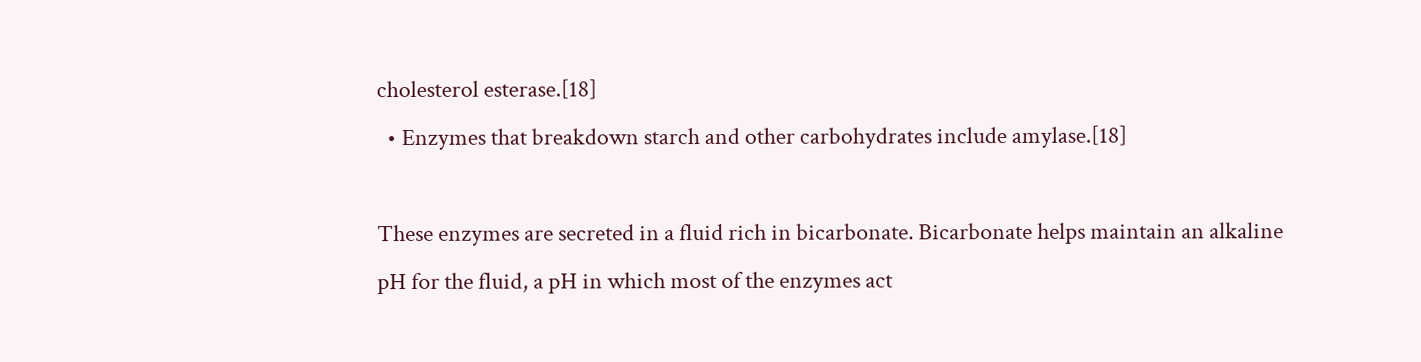cholesterol esterase.[18]
  • Enzymes that breakdown starch and other carbohydrates include amylase.[18]

These enzymes are secreted in a fluid rich in bicarbonate. Bicarbonate helps maintain an alkaline pH for the fluid, a pH in which most of the enzymes act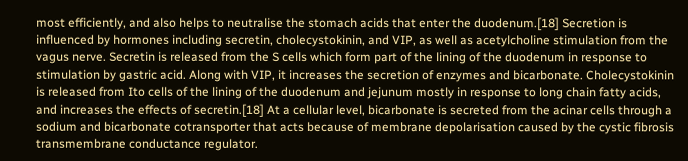most efficiently, and also helps to neutralise the stomach acids that enter the duodenum.[18] Secretion is influenced by hormones including secretin, cholecystokinin, and VIP, as well as acetylcholine stimulation from the vagus nerve. Secretin is released from the S cells which form part of the lining of the duodenum in response to stimulation by gastric acid. Along with VIP, it increases the secretion of enzymes and bicarbonate. Cholecystokinin is released from Ito cells of the lining of the duodenum and jejunum mostly in response to long chain fatty acids, and increases the effects of secretin.[18] At a cellular level, bicarbonate is secreted from the acinar cells through a sodium and bicarbonate cotransporter that acts because of membrane depolarisation caused by the cystic fibrosis transmembrane conductance regulator.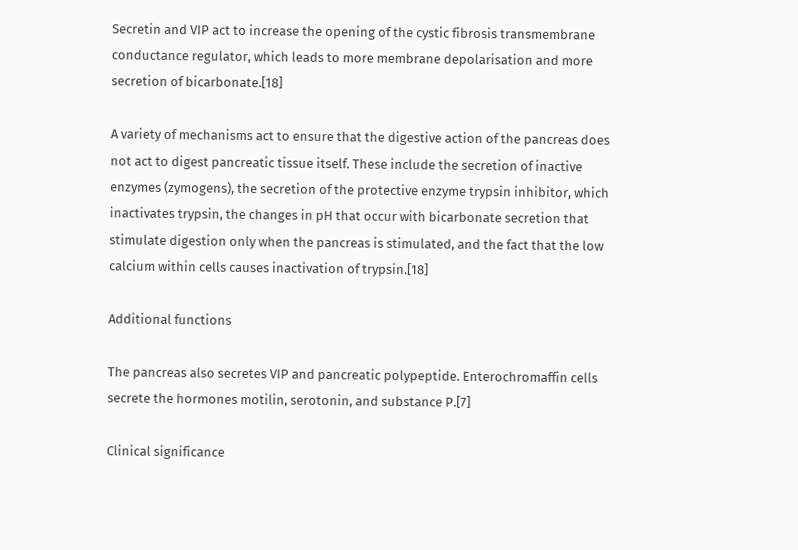Secretin and VIP act to increase the opening of the cystic fibrosis transmembrane conductance regulator, which leads to more membrane depolarisation and more secretion of bicarbonate.[18]

A variety of mechanisms act to ensure that the digestive action of the pancreas does not act to digest pancreatic tissue itself. These include the secretion of inactive enzymes (zymogens), the secretion of the protective enzyme trypsin inhibitor, which inactivates trypsin, the changes in pH that occur with bicarbonate secretion that stimulate digestion only when the pancreas is stimulated, and the fact that the low calcium within cells causes inactivation of trypsin.[18]

Additional functions

The pancreas also secretes VIP and pancreatic polypeptide. Enterochromaffin cells secrete the hormones motilin, serotonin, and substance P.[7]

Clinical significance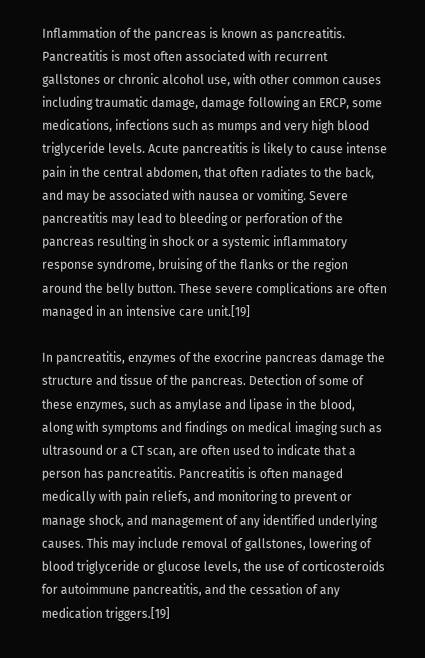Inflammation of the pancreas is known as pancreatitis. Pancreatitis is most often associated with recurrent gallstones or chronic alcohol use, with other common causes including traumatic damage, damage following an ERCP, some medications, infections such as mumps and very high blood triglyceride levels. Acute pancreatitis is likely to cause intense pain in the central abdomen, that often radiates to the back, and may be associated with nausea or vomiting. Severe pancreatitis may lead to bleeding or perforation of the pancreas resulting in shock or a systemic inflammatory response syndrome, bruising of the flanks or the region around the belly button. These severe complications are often managed in an intensive care unit.[19]

In pancreatitis, enzymes of the exocrine pancreas damage the structure and tissue of the pancreas. Detection of some of these enzymes, such as amylase and lipase in the blood, along with symptoms and findings on medical imaging such as ultrasound or a CT scan, are often used to indicate that a person has pancreatitis. Pancreatitis is often managed medically with pain reliefs, and monitoring to prevent or manage shock, and management of any identified underlying causes. This may include removal of gallstones, lowering of blood triglyceride or glucose levels, the use of corticosteroids for autoimmune pancreatitis, and the cessation of any medication triggers.[19]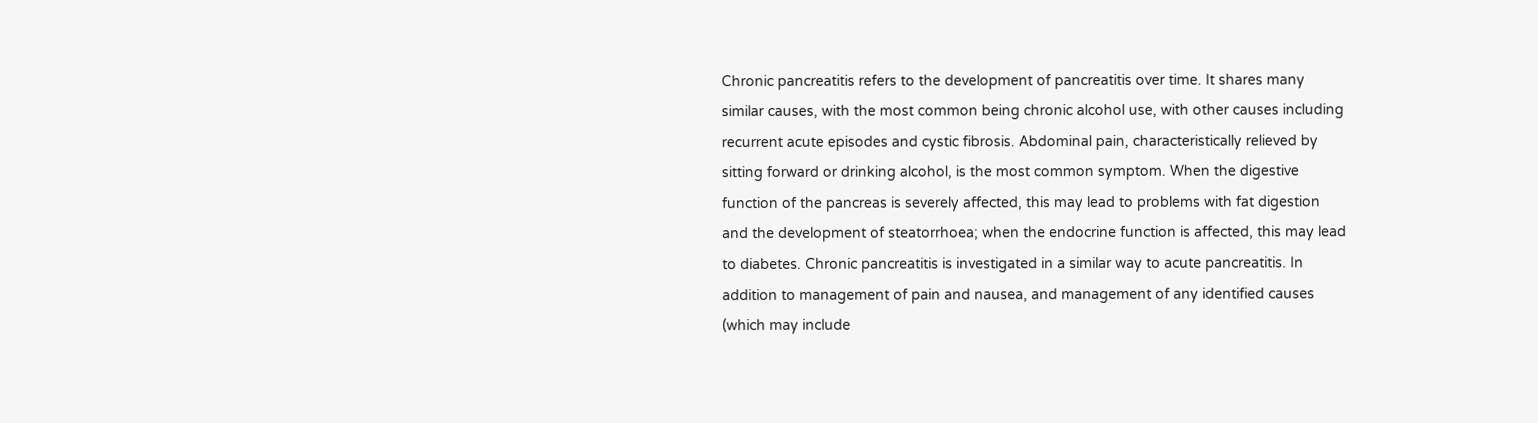Chronic pancreatitis refers to the development of pancreatitis over time. It shares many similar causes, with the most common being chronic alcohol use, with other causes including recurrent acute episodes and cystic fibrosis. Abdominal pain, characteristically relieved by sitting forward or drinking alcohol, is the most common symptom. When the digestive function of the pancreas is severely affected, this may lead to problems with fat digestion and the development of steatorrhoea; when the endocrine function is affected, this may lead to diabetes. Chronic pancreatitis is investigated in a similar way to acute pancreatitis. In addition to management of pain and nausea, and management of any identified causes (which may include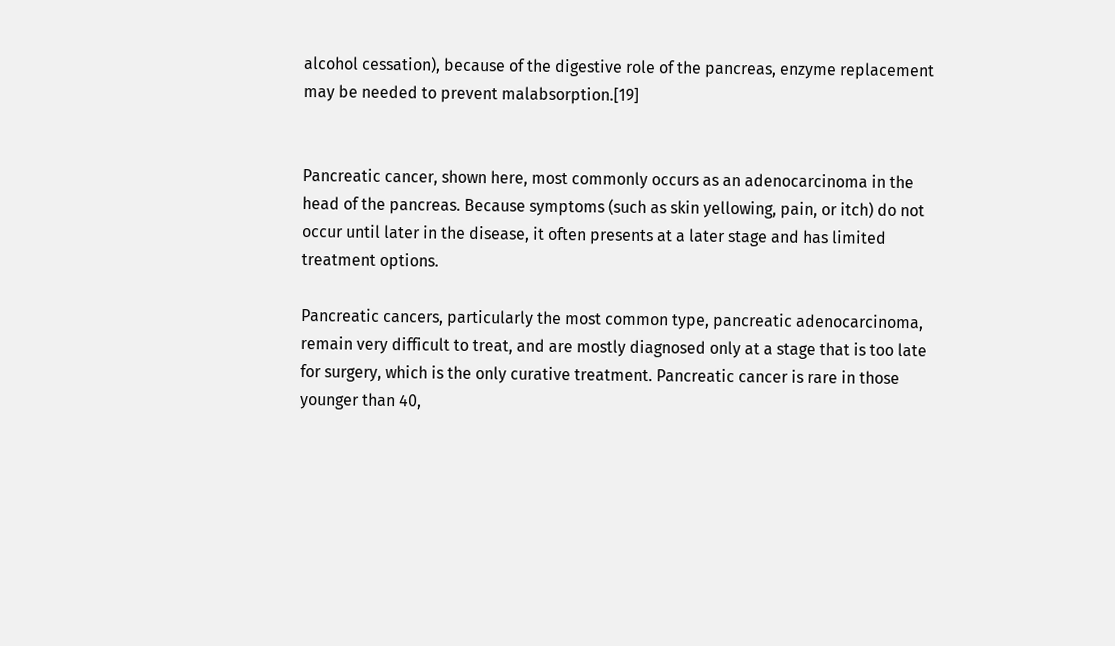alcohol cessation), because of the digestive role of the pancreas, enzyme replacement may be needed to prevent malabsorption.[19]


Pancreatic cancer, shown here, most commonly occurs as an adenocarcinoma in the head of the pancreas. Because symptoms (such as skin yellowing, pain, or itch) do not occur until later in the disease, it often presents at a later stage and has limited treatment options.

Pancreatic cancers, particularly the most common type, pancreatic adenocarcinoma, remain very difficult to treat, and are mostly diagnosed only at a stage that is too late for surgery, which is the only curative treatment. Pancreatic cancer is rare in those younger than 40,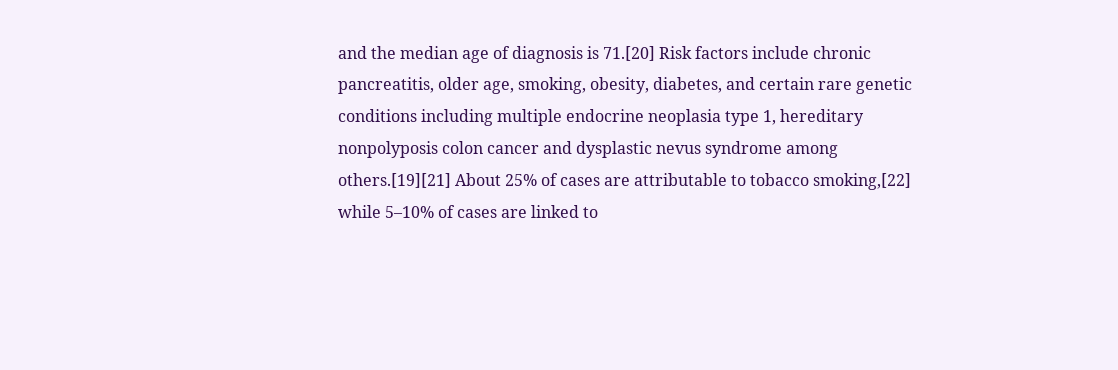and the median age of diagnosis is 71.[20] Risk factors include chronic pancreatitis, older age, smoking, obesity, diabetes, and certain rare genetic conditions including multiple endocrine neoplasia type 1, hereditary nonpolyposis colon cancer and dysplastic nevus syndrome among others.[19][21] About 25% of cases are attributable to tobacco smoking,[22] while 5–10% of cases are linked to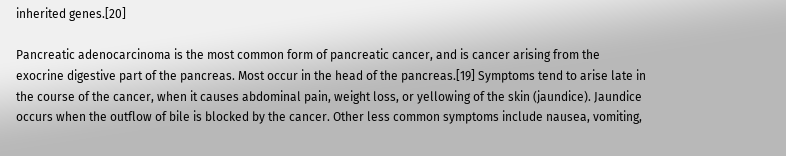inherited genes.[20]

Pancreatic adenocarcinoma is the most common form of pancreatic cancer, and is cancer arising from the exocrine digestive part of the pancreas. Most occur in the head of the pancreas.[19] Symptoms tend to arise late in the course of the cancer, when it causes abdominal pain, weight loss, or yellowing of the skin (jaundice). Jaundice occurs when the outflow of bile is blocked by the cancer. Other less common symptoms include nausea, vomiting,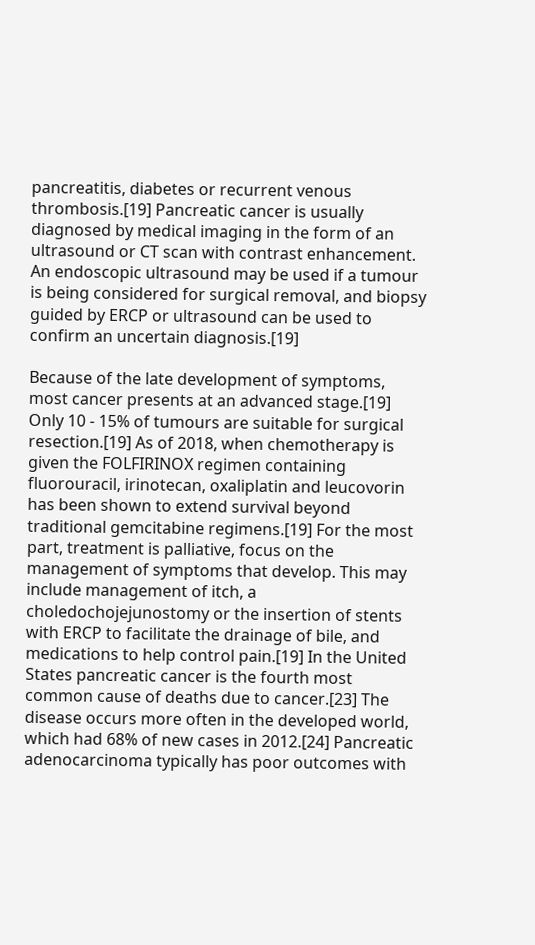pancreatitis, diabetes or recurrent venous thrombosis.[19] Pancreatic cancer is usually diagnosed by medical imaging in the form of an ultrasound or CT scan with contrast enhancement. An endoscopic ultrasound may be used if a tumour is being considered for surgical removal, and biopsy guided by ERCP or ultrasound can be used to confirm an uncertain diagnosis.[19]

Because of the late development of symptoms, most cancer presents at an advanced stage.[19] Only 10 - 15% of tumours are suitable for surgical resection.[19] As of 2018, when chemotherapy is given the FOLFIRINOX regimen containing fluorouracil, irinotecan, oxaliplatin and leucovorin has been shown to extend survival beyond traditional gemcitabine regimens.[19] For the most part, treatment is palliative, focus on the management of symptoms that develop. This may include management of itch, a choledochojejunostomy or the insertion of stents with ERCP to facilitate the drainage of bile, and medications to help control pain.[19] In the United States pancreatic cancer is the fourth most common cause of deaths due to cancer.[23] The disease occurs more often in the developed world, which had 68% of new cases in 2012.[24] Pancreatic adenocarcinoma typically has poor outcomes with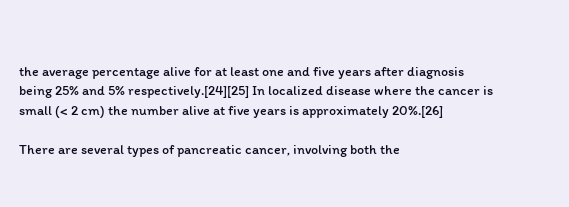the average percentage alive for at least one and five years after diagnosis being 25% and 5% respectively.[24][25] In localized disease where the cancer is small (< 2 cm) the number alive at five years is approximately 20%.[26]

There are several types of pancreatic cancer, involving both the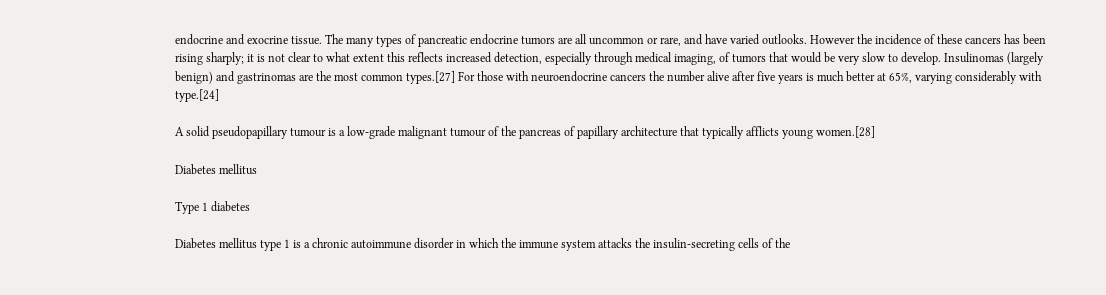endocrine and exocrine tissue. The many types of pancreatic endocrine tumors are all uncommon or rare, and have varied outlooks. However the incidence of these cancers has been rising sharply; it is not clear to what extent this reflects increased detection, especially through medical imaging, of tumors that would be very slow to develop. Insulinomas (largely benign) and gastrinomas are the most common types.[27] For those with neuroendocrine cancers the number alive after five years is much better at 65%, varying considerably with type.[24]

A solid pseudopapillary tumour is a low-grade malignant tumour of the pancreas of papillary architecture that typically afflicts young women.[28]

Diabetes mellitus

Type 1 diabetes

Diabetes mellitus type 1 is a chronic autoimmune disorder in which the immune system attacks the insulin-secreting cells of the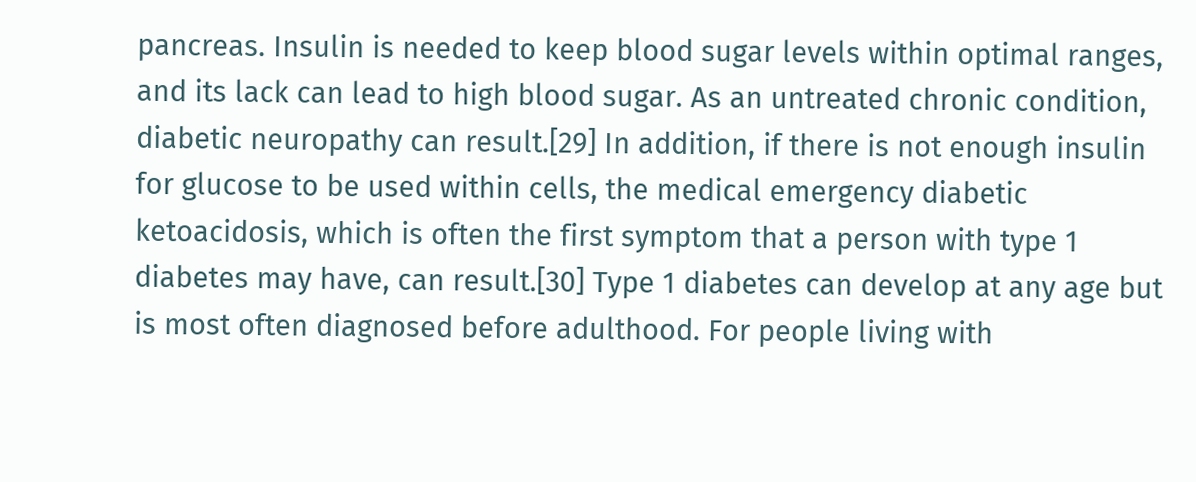pancreas. Insulin is needed to keep blood sugar levels within optimal ranges, and its lack can lead to high blood sugar. As an untreated chronic condition, diabetic neuropathy can result.[29] In addition, if there is not enough insulin for glucose to be used within cells, the medical emergency diabetic ketoacidosis, which is often the first symptom that a person with type 1 diabetes may have, can result.[30] Type 1 diabetes can develop at any age but is most often diagnosed before adulthood. For people living with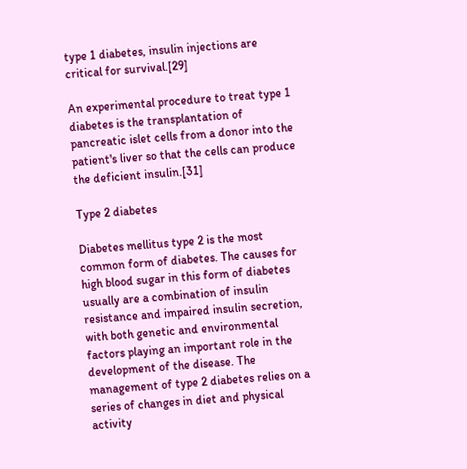type 1 diabetes, insulin injections are critical for survival.[29]

An experimental procedure to treat type 1 diabetes is the transplantation of pancreatic islet cells from a donor into the patient's liver so that the cells can produce the deficient insulin.[31]

Type 2 diabetes

Diabetes mellitus type 2 is the most common form of diabetes. The causes for high blood sugar in this form of diabetes usually are a combination of insulin resistance and impaired insulin secretion, with both genetic and environmental factors playing an important role in the development of the disease. The management of type 2 diabetes relies on a series of changes in diet and physical activity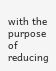with the purpose of reducing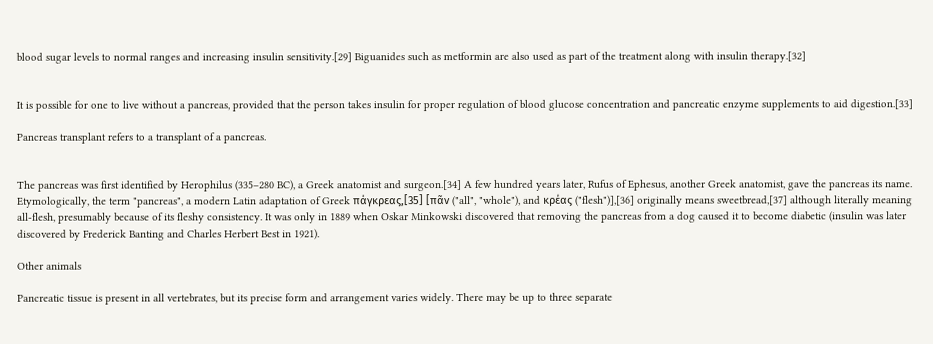blood sugar levels to normal ranges and increasing insulin sensitivity.[29] Biguanides such as metformin are also used as part of the treatment along with insulin therapy.[32]


It is possible for one to live without a pancreas, provided that the person takes insulin for proper regulation of blood glucose concentration and pancreatic enzyme supplements to aid digestion.[33]

Pancreas transplant refers to a transplant of a pancreas.


The pancreas was first identified by Herophilus (335–280 BC), a Greek anatomist and surgeon.[34] A few hundred years later, Rufus of Ephesus, another Greek anatomist, gave the pancreas its name. Etymologically, the term "pancreas", a modern Latin adaptation of Greek πάγκρεας,[35] [πᾶν ("all", "whole"), and κρέας ("flesh")],[36] originally means sweetbread,[37] although literally meaning all-flesh, presumably because of its fleshy consistency. It was only in 1889 when Oskar Minkowski discovered that removing the pancreas from a dog caused it to become diabetic (insulin was later discovered by Frederick Banting and Charles Herbert Best in 1921).

Other animals

Pancreatic tissue is present in all vertebrates, but its precise form and arrangement varies widely. There may be up to three separate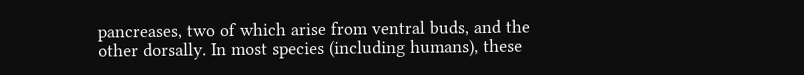pancreases, two of which arise from ventral buds, and the other dorsally. In most species (including humans), these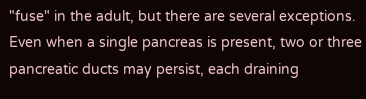"fuse" in the adult, but there are several exceptions. Even when a single pancreas is present, two or three pancreatic ducts may persist, each draining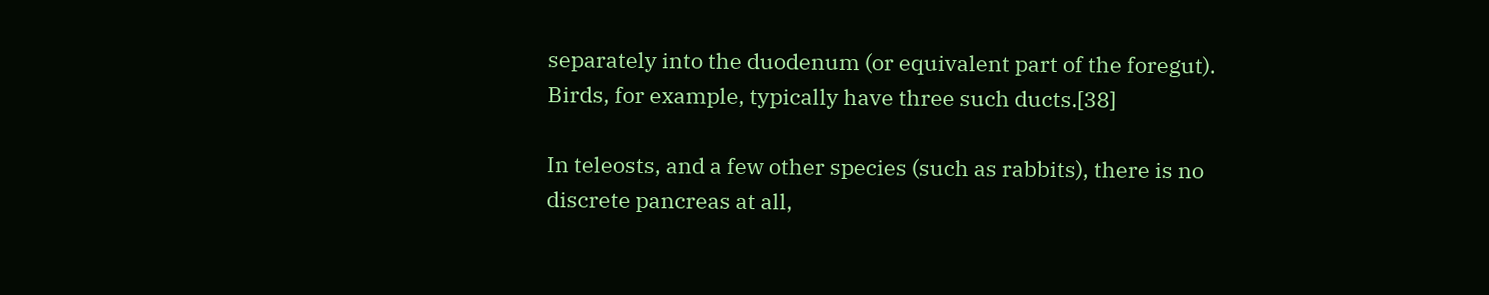separately into the duodenum (or equivalent part of the foregut). Birds, for example, typically have three such ducts.[38]

In teleosts, and a few other species (such as rabbits), there is no discrete pancreas at all,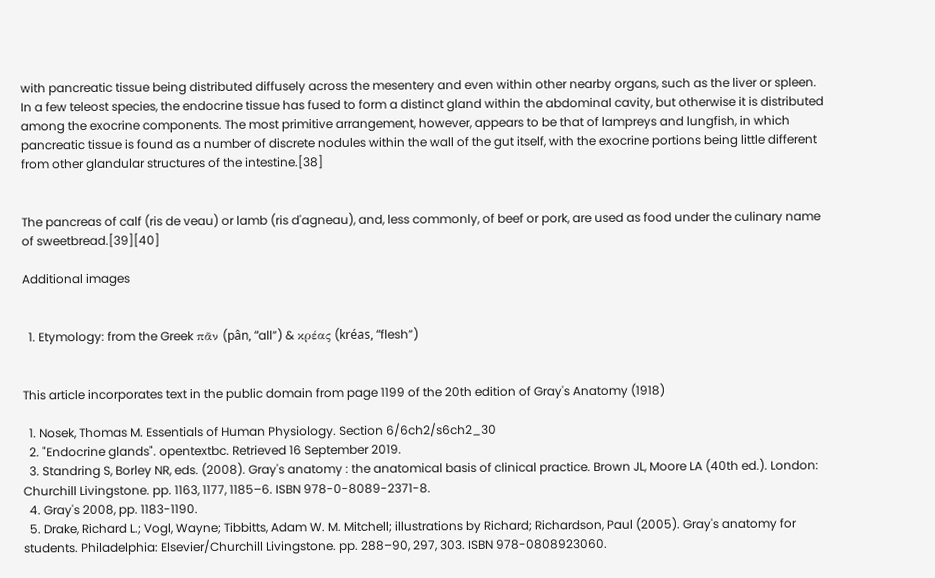with pancreatic tissue being distributed diffusely across the mesentery and even within other nearby organs, such as the liver or spleen. In a few teleost species, the endocrine tissue has fused to form a distinct gland within the abdominal cavity, but otherwise it is distributed among the exocrine components. The most primitive arrangement, however, appears to be that of lampreys and lungfish, in which pancreatic tissue is found as a number of discrete nodules within the wall of the gut itself, with the exocrine portions being little different from other glandular structures of the intestine.[38]


The pancreas of calf (ris de veau) or lamb (ris d'agneau), and, less commonly, of beef or pork, are used as food under the culinary name of sweetbread.[39][40]

Additional images


  1. Etymology: from the Greek πᾶν (pân, “all”) & κρέας (kréas, “flesh”)


This article incorporates text in the public domain from page 1199 of the 20th edition of Gray's Anatomy (1918)

  1. Nosek, Thomas M. Essentials of Human Physiology. Section 6/6ch2/s6ch2_30
  2. "Endocrine glands". opentextbc. Retrieved 16 September 2019.
  3. Standring S, Borley NR, eds. (2008). Gray's anatomy : the anatomical basis of clinical practice. Brown JL, Moore LA (40th ed.). London: Churchill Livingstone. pp. 1163, 1177, 1185–6. ISBN 978-0-8089-2371-8.
  4. Gray's 2008, pp. 1183-1190.
  5. Drake, Richard L.; Vogl, Wayne; Tibbitts, Adam W. M. Mitchell; illustrations by Richard; Richardson, Paul (2005). Gray's anatomy for students. Philadelphia: Elsevier/Churchill Livingstone. pp. 288–90, 297, 303. ISBN 978-0808923060.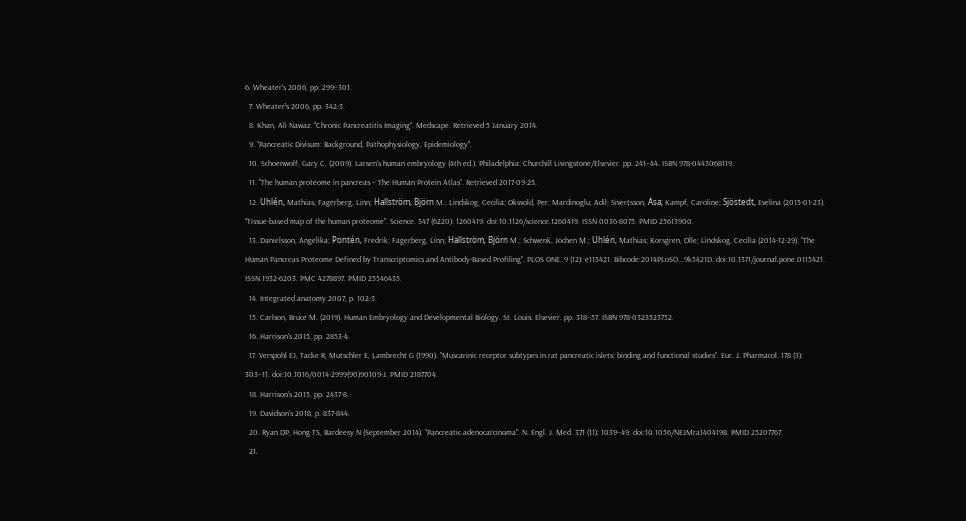6. Wheater's 2006, pp. 299–301.
  7. Wheater's 2006, pp. 342-3.
  8. Khan, Ali Nawaz. "Chronic Pancreatitis Imaging". Medscape. Retrieved 5 January 2014.
  9. "Pancreatic Divisum: Background, Pathophysiology, Epidemiology".
  10. Schoenwolf, Gary C. (2009). Larsen's human embryology (4th ed.). Philadelphia: Churchill Livingstone/Elsevier. pp. 241–44. ISBN 978-0443068119.
  11. "The human proteome in pancreas – The Human Protein Atlas". Retrieved 2017-09-25.
  12. Uhlén, Mathias; Fagerberg, Linn; Hallström, Björn M.; Lindskog, Cecilia; Oksvold, Per; Mardinoglu, Adil; Sivertsson, Åsa; Kampf, Caroline; Sjöstedt, Evelina (2015-01-23). "Tissue-based map of the human proteome". Science. 347 (6220): 1260419. doi:10.1126/science.1260419. ISSN 0036-8075. PMID 25613900.
  13. Danielsson, Angelika; Pontén, Fredrik; Fagerberg, Linn; Hallström, Björn M.; Schwenk, Jochen M.; Uhlén, Mathias; Korsgren, Olle; Lindskog, Cecilia (2014-12-29). "The Human Pancreas Proteome Defined by Transcriptomics and Antibody-Based Profiling". PLOS ONE. 9 (12): e115421. Bibcode:2014PLoSO...9k5421D. doi:10.1371/journal.pone.0115421. ISSN 1932-6203. PMC 4278897. PMID 25546435.
  14. Integrated anatomy 2007, p. 102-3.
  15. Carlson, Bruce M. (2019). Human Embryology and Developmental Biology. St. Louis: Elsevier. pp. 318–57. ISBN 978-0323523752.
  16. Harrison's 2015, pp. 2853-4.
  17. Verspohl EJ, Tacke R, Mutschler E, Lambrecht G (1990). "Muscarinic receptor subtypes in rat pancreatic islets: binding and functional studies". Eur. J. Pharmacol. 178 (3): 303–11. doi:10.1016/0014-2999(90)90109-J. PMID 2187704.
  18. Harrison's 2015, pp. 2437-8.
  19. Davidson's 2018, p. 837-844.
  20. Ryan DP, Hong TS, Bardeesy N (September 2014). "Pancreatic adenocarcinoma". N. Engl. J. Med. 371 (11): 1039–49. doi:10.1056/NEJMra1404198. PMID 25207767.
  21.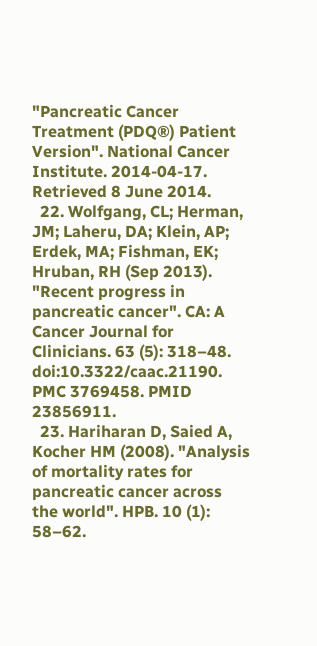"Pancreatic Cancer Treatment (PDQ®) Patient Version". National Cancer Institute. 2014-04-17. Retrieved 8 June 2014.
  22. Wolfgang, CL; Herman, JM; Laheru, DA; Klein, AP; Erdek, MA; Fishman, EK; Hruban, RH (Sep 2013). "Recent progress in pancreatic cancer". CA: A Cancer Journal for Clinicians. 63 (5): 318–48. doi:10.3322/caac.21190. PMC 3769458. PMID 23856911.
  23. Hariharan D, Saied A, Kocher HM (2008). "Analysis of mortality rates for pancreatic cancer across the world". HPB. 10 (1): 58–62.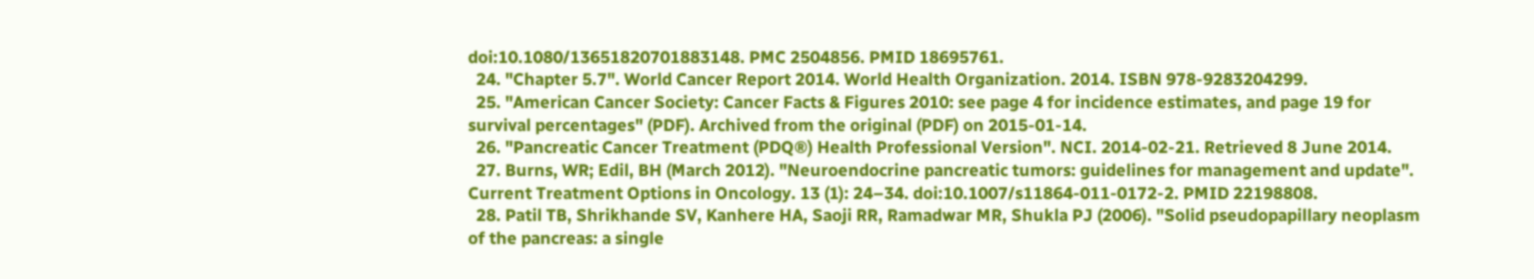doi:10.1080/13651820701883148. PMC 2504856. PMID 18695761.
  24. "Chapter 5.7". World Cancer Report 2014. World Health Organization. 2014. ISBN 978-9283204299.
  25. "American Cancer Society: Cancer Facts & Figures 2010: see page 4 for incidence estimates, and page 19 for survival percentages" (PDF). Archived from the original (PDF) on 2015-01-14.
  26. "Pancreatic Cancer Treatment (PDQ®) Health Professional Version". NCI. 2014-02-21. Retrieved 8 June 2014.
  27. Burns, WR; Edil, BH (March 2012). "Neuroendocrine pancreatic tumors: guidelines for management and update". Current Treatment Options in Oncology. 13 (1): 24–34. doi:10.1007/s11864-011-0172-2. PMID 22198808.
  28. Patil TB, Shrikhande SV, Kanhere HA, Saoji RR, Ramadwar MR, Shukla PJ (2006). "Solid pseudopapillary neoplasm of the pancreas: a single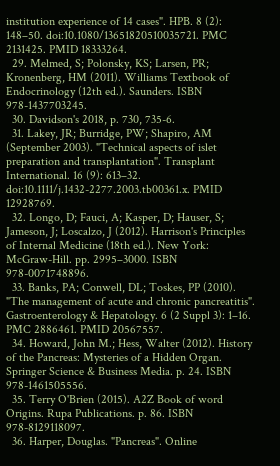institution experience of 14 cases". HPB. 8 (2): 148–50. doi:10.1080/13651820510035721. PMC 2131425. PMID 18333264.
  29. Melmed, S; Polonsky, KS; Larsen, PR; Kronenberg, HM (2011). Williams Textbook of Endocrinology (12th ed.). Saunders. ISBN 978-1437703245.
  30. Davidson's 2018, p. 730, 735-6.
  31. Lakey, JR; Burridge, PW; Shapiro, AM (September 2003). "Technical aspects of islet preparation and transplantation". Transplant International. 16 (9): 613–32. doi:10.1111/j.1432-2277.2003.tb00361.x. PMID 12928769.
  32. Longo, D; Fauci, A; Kasper, D; Hauser, S; Jameson, J; Loscalzo, J (2012). Harrison's Principles of Internal Medicine (18th ed.). New York: McGraw-Hill. pp. 2995–3000. ISBN 978-0071748896.
  33. Banks, PA; Conwell, DL; Toskes, PP (2010). "The management of acute and chronic pancreatitis". Gastroenterology & Hepatology. 6 (2 Suppl 3): 1–16. PMC 2886461. PMID 20567557.
  34. Howard, John M.; Hess, Walter (2012). History of the Pancreas: Mysteries of a Hidden Organ. Springer Science & Business Media. p. 24. ISBN 978-1461505556.
  35. Terry O'Brien (2015). A2Z Book of word Origins. Rupa Publications. p. 86. ISBN 978-8129118097.
  36. Harper, Douglas. "Pancreas". Online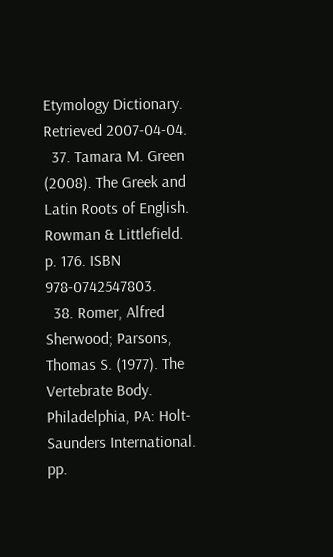Etymology Dictionary. Retrieved 2007-04-04.
  37. Tamara M. Green (2008). The Greek and Latin Roots of English. Rowman & Littlefield. p. 176. ISBN 978-0742547803.
  38. Romer, Alfred Sherwood; Parsons, Thomas S. (1977). The Vertebrate Body. Philadelphia, PA: Holt-Saunders International. pp.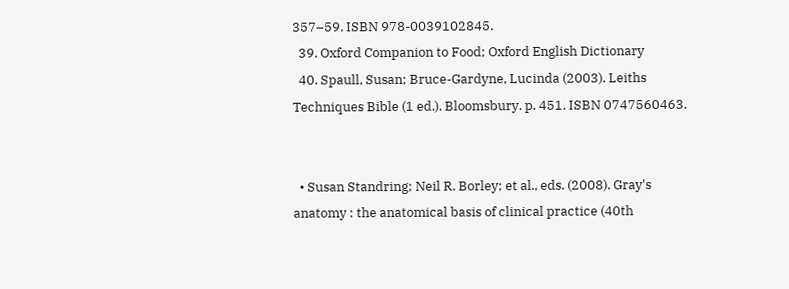357–59. ISBN 978-0039102845.
  39. Oxford Companion to Food; Oxford English Dictionary
  40. Spaull, Susan; Bruce-Gardyne, Lucinda (2003). Leiths Techniques Bible (1 ed.). Bloomsbury. p. 451. ISBN 0747560463.


  • Susan Standring; Neil R. Borley; et al., eds. (2008). Gray's anatomy : the anatomical basis of clinical practice (40th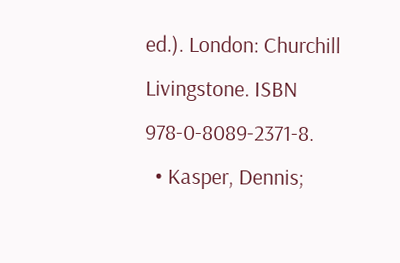ed.). London: Churchill Livingstone. ISBN 978-0-8089-2371-8.
  • Kasper, Dennis;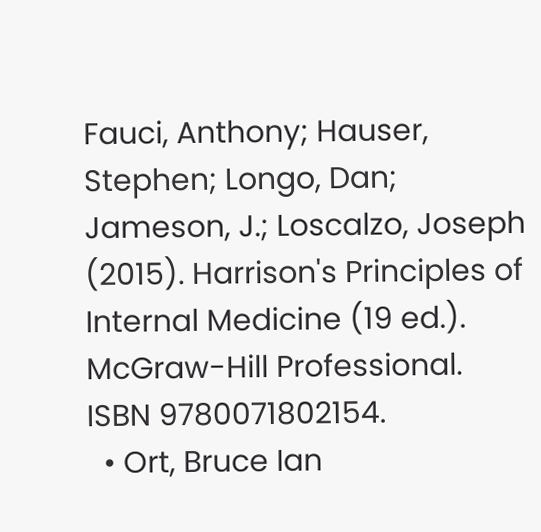Fauci, Anthony; Hauser, Stephen; Longo, Dan; Jameson, J.; Loscalzo, Joseph (2015). Harrison's Principles of Internal Medicine (19 ed.). McGraw-Hill Professional. ISBN 9780071802154.
  • Ort, Bruce Ian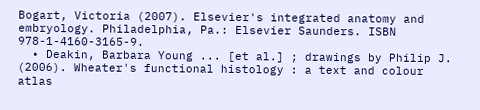Bogart, Victoria (2007). Elsevier's integrated anatomy and embryology. Philadelphia, Pa.: Elsevier Saunders. ISBN 978-1-4160-3165-9.
  • Deakin, Barbara Young ... [et al.] ; drawings by Philip J. (2006). Wheater's functional histology : a text and colour atlas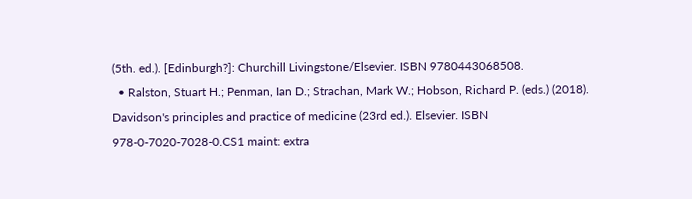(5th. ed.). [Edinburgh?]: Churchill Livingstone/Elsevier. ISBN 9780443068508.
  • Ralston, Stuart H.; Penman, Ian D.; Strachan, Mark W.; Hobson, Richard P. (eds.) (2018). Davidson's principles and practice of medicine (23rd ed.). Elsevier. ISBN 978-0-7020-7028-0.CS1 maint: extra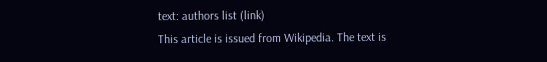text: authors list (link)
This article is issued from Wikipedia. The text is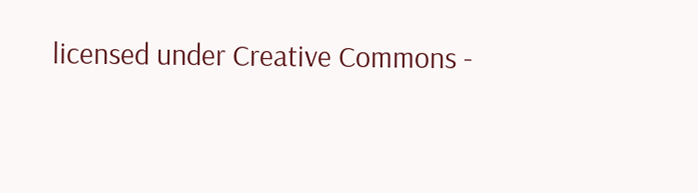licensed under Creative Commons -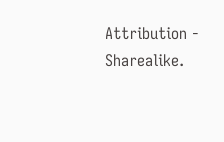Attribution - Sharealike.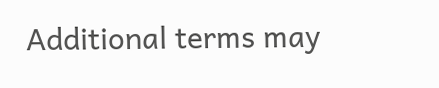Additional terms may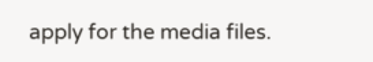apply for the media files.